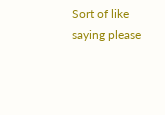Sort of like saying please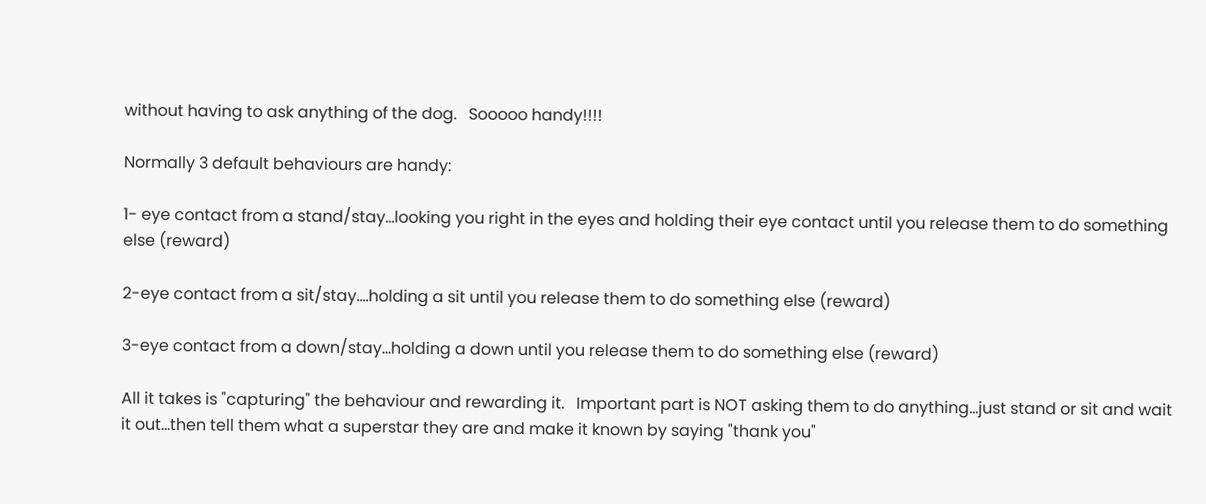without having to ask anything of the dog.   Sooooo handy!!!!

Normally 3 default behaviours are handy:

1- eye contact from a stand/stay...looking you right in the eyes and holding their eye contact until you release them to do something else (reward)

2-eye contact from a sit/stay....holding a sit until you release them to do something else (reward)

3-eye contact from a down/stay...holding a down until you release them to do something else (reward)

All it takes is "capturing" the behaviour and rewarding it.   Important part is NOT asking them to do anything...just stand or sit and wait it out...then tell them what a superstar they are and make it known by saying "thank you"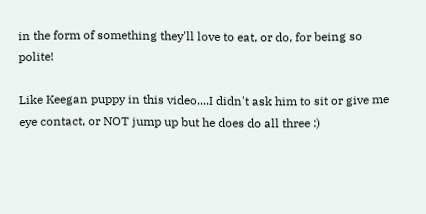in the form of something they'll love to eat, or do, for being so polite!

Like Keegan puppy in this video....I didn't ask him to sit or give me eye contact, or NOT jump up but he does do all three :)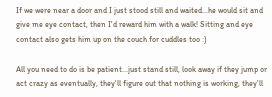If we were near a door and I just stood still and waited...he would sit and give me eye contact, then I'd reward him with a walk! Sitting and eye contact also gets him up on the couch for cuddles too :)

All you need to do is be patient...just stand still, look away if they jump or act crazy as eventually, they'll figure out that nothing is working, they'll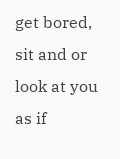get bored, sit and or look at you as if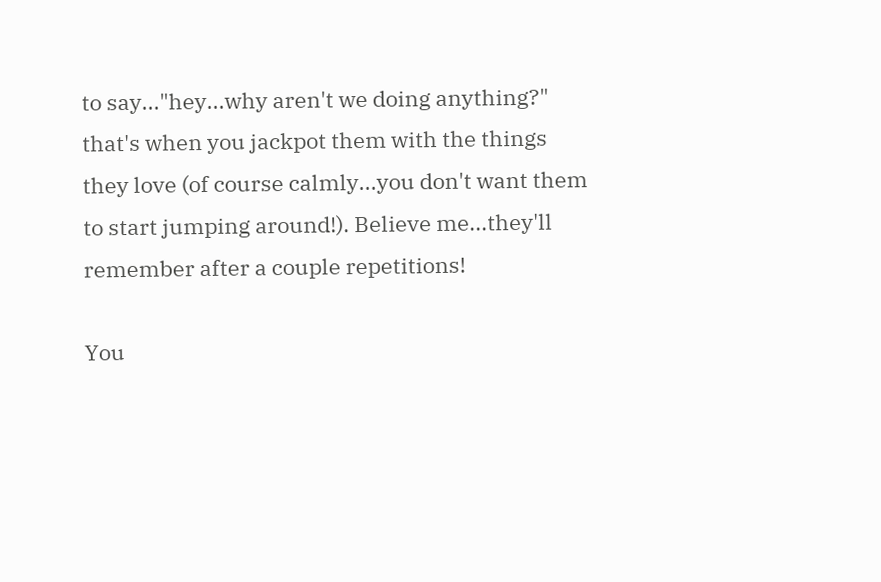to say..."hey...why aren't we doing anything?" that's when you jackpot them with the things they love (of course calmly...you don't want them to start jumping around!). Believe me...they'll remember after a couple repetitions!

You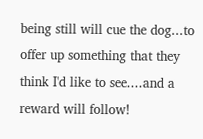being still will cue the dog...to offer up something that they think I'd like to see....and a reward will follow!